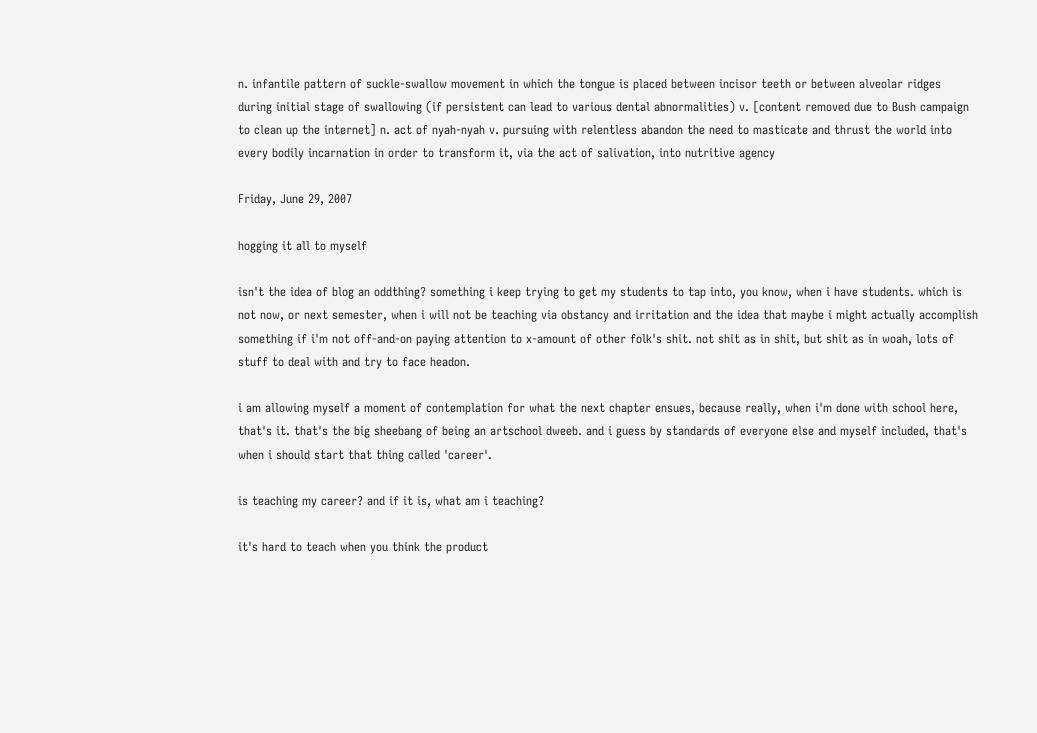n. infantile pattern of suckle-swallow movement in which the tongue is placed between incisor teeth or between alveolar ridges during initial stage of swallowing (if persistent can lead to various dental abnormalities) v. [content removed due to Bush campaign to clean up the internet] n. act of nyah-nyah v. pursuing with relentless abandon the need to masticate and thrust the world into every bodily incarnation in order to transform it, via the act of salivation, into nutritive agency

Friday, June 29, 2007

hogging it all to myself

isn't the idea of blog an oddthing? something i keep trying to get my students to tap into, you know, when i have students. which is not now, or next semester, when i will not be teaching via obstancy and irritation and the idea that maybe i might actually accomplish something if i'm not off-and-on paying attention to x-amount of other folk's shit. not shit as in shit, but shit as in woah, lots of stuff to deal with and try to face headon.

i am allowing myself a moment of contemplation for what the next chapter ensues, because really, when i'm done with school here, that's it. that's the big sheebang of being an artschool dweeb. and i guess by standards of everyone else and myself included, that's when i should start that thing called 'career'.

is teaching my career? and if it is, what am i teaching?

it's hard to teach when you think the product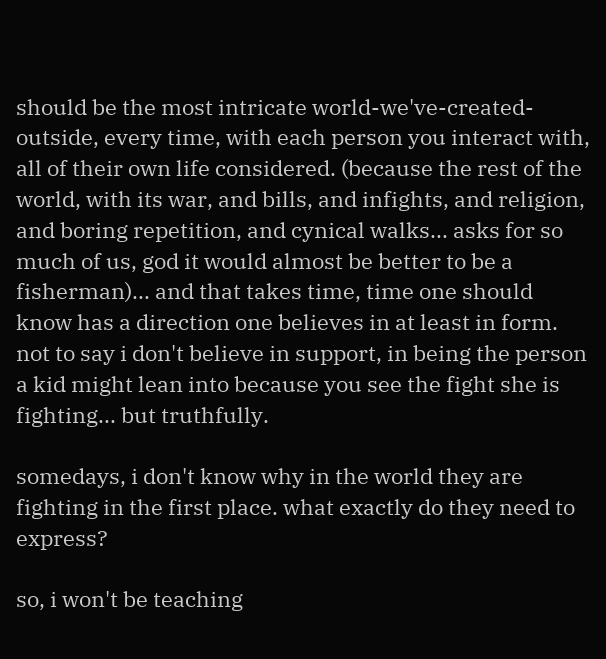should be the most intricate world-we've-created-outside, every time, with each person you interact with, all of their own life considered. (because the rest of the world, with its war, and bills, and infights, and religion, and boring repetition, and cynical walks... asks for so much of us, god it would almost be better to be a fisherman)... and that takes time, time one should know has a direction one believes in at least in form. not to say i don't believe in support, in being the person a kid might lean into because you see the fight she is fighting... but truthfully.

somedays, i don't know why in the world they are fighting in the first place. what exactly do they need to express?

so, i won't be teaching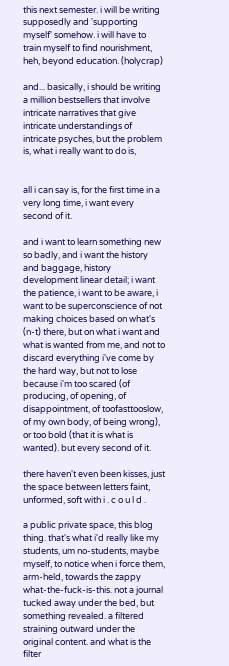this next semester. i will be writing supposedly and 'supporting myself' somehow. i will have to train myself to find nourishment, heh, beyond education. (holycrap)

and... basically, i should be writing a million bestsellers that involve intricate narratives that give intricate understandings of intricate psyches, but the problem is, what i really want to do is,


all i can say is, for the first time in a very long time, i want every second of it.

and i want to learn something new so badly, and i want the history and baggage, history development linear detail; i want the patience, i want to be aware, i want to be superconscience of not making choices based on what's (n-t) there, but on what i want and what is wanted from me, and not to discard everything i've come by the hard way, but not to lose because i'm too scared (of producing, of opening, of disappointment, of toofasttooslow, of my own body, of being wrong), or too bold (that it is what is wanted). but every second of it.

there haven't even been kisses, just the space between letters faint, unformed, soft with i . c o u l d .

a public private space, this blog thing. that's what i'd really like my students, um no-students, maybe myself, to notice when i force them, arm-held, towards the zappy what-the-fuck-is-this. not a journal tucked away under the bed, but something revealed. a filtered straining outward under the original content. and what is the filter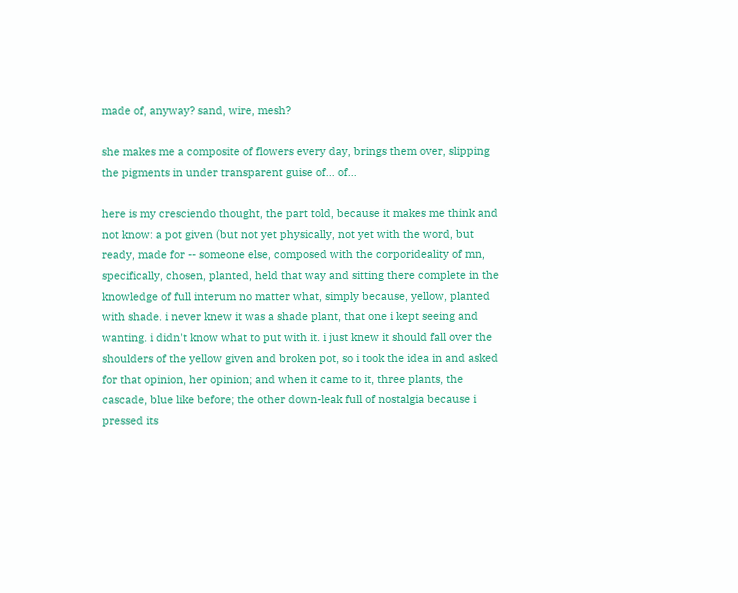made of, anyway? sand, wire, mesh?

she makes me a composite of flowers every day, brings them over, slipping the pigments in under transparent guise of... of...

here is my cresciendo thought, the part told, because it makes me think and not know: a pot given (but not yet physically, not yet with the word, but ready, made for -- someone else, composed with the corporideality of mn, specifically, chosen, planted, held that way and sitting there complete in the knowledge of full interum no matter what, simply because, yellow, planted with shade. i never knew it was a shade plant, that one i kept seeing and wanting. i didn't know what to put with it. i just knew it should fall over the shoulders of the yellow given and broken pot, so i took the idea in and asked for that opinion, her opinion; and when it came to it, three plants, the cascade, blue like before; the other down-leak full of nostalgia because i pressed its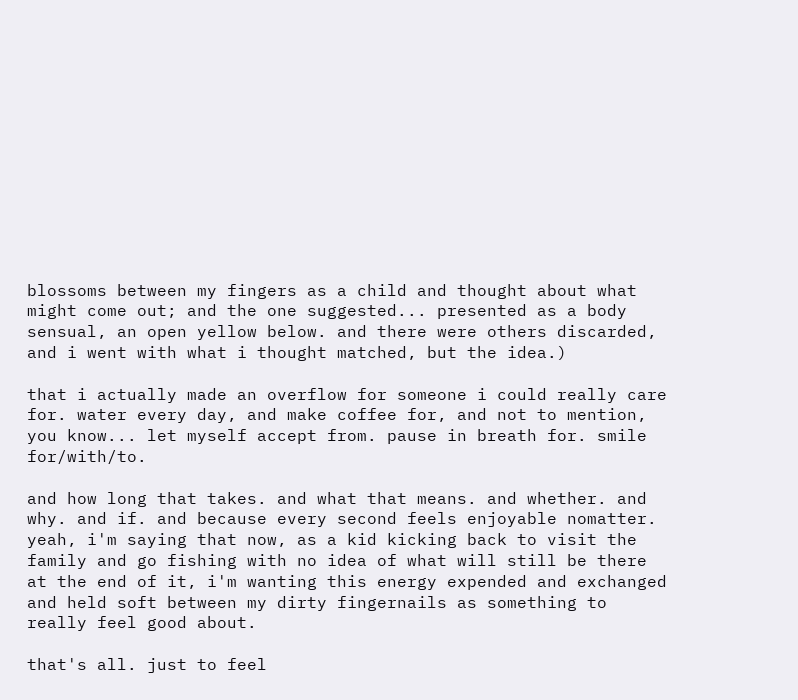blossoms between my fingers as a child and thought about what might come out; and the one suggested... presented as a body sensual, an open yellow below. and there were others discarded, and i went with what i thought matched, but the idea.)

that i actually made an overflow for someone i could really care for. water every day, and make coffee for, and not to mention, you know... let myself accept from. pause in breath for. smile for/with/to.

and how long that takes. and what that means. and whether. and why. and if. and because every second feels enjoyable nomatter. yeah, i'm saying that now, as a kid kicking back to visit the family and go fishing with no idea of what will still be there at the end of it, i'm wanting this energy expended and exchanged and held soft between my dirty fingernails as something to really feel good about.

that's all. just to feel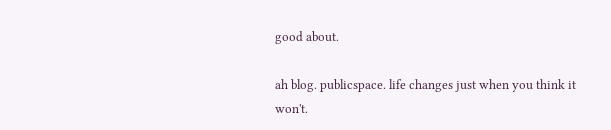good about.

ah blog. publicspace. life changes just when you think it won't.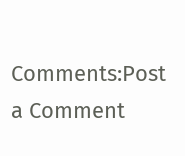Comments:Post a Comment